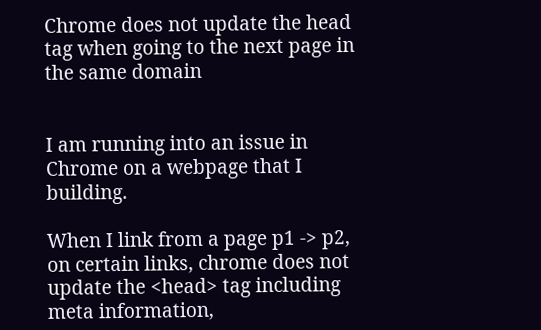Chrome does not update the head tag when going to the next page in the same domain


I am running into an issue in Chrome on a webpage that I building.

When I link from a page p1 -> p2, on certain links, chrome does not update the <head> tag including meta information,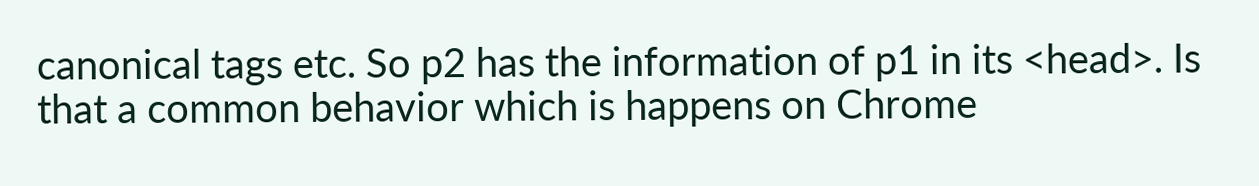canonical tags etc. So p2 has the information of p1 in its <head>. Is that a common behavior which is happens on Chrome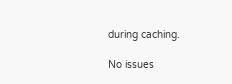during caching.

No issues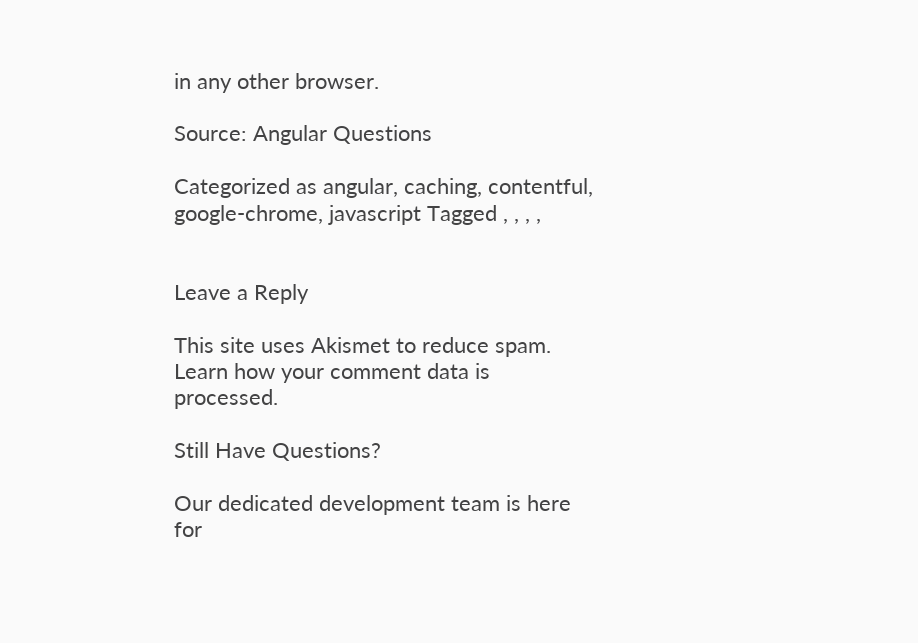in any other browser.

Source: Angular Questions

Categorized as angular, caching, contentful, google-chrome, javascript Tagged , , , ,


Leave a Reply

This site uses Akismet to reduce spam. Learn how your comment data is processed.

Still Have Questions?

Our dedicated development team is here for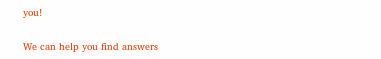you!

We can help you find answers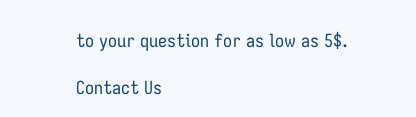to your question for as low as 5$.

Contact Us